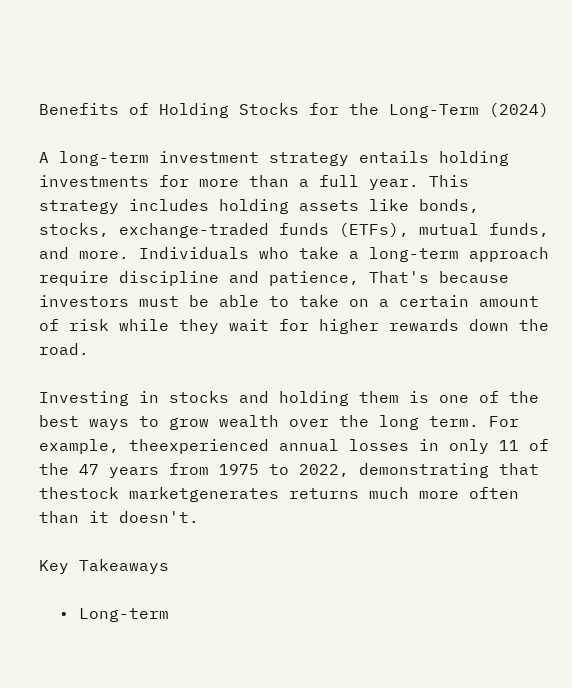Benefits of Holding Stocks for the Long-Term (2024)

A long-term investment strategy entails holding investments for more than a full year. This strategy includes holding assets like bonds, stocks, exchange-traded funds (ETFs), mutual funds, and more. Individuals who take a long-term approach require discipline and patience, That's because investors must be able to take on a certain amount of risk while they wait for higher rewards down the road.

Investing in stocks and holding them is one of the best ways to grow wealth over the long term. For example, theexperienced annual losses in only 11 of the 47 years from 1975 to 2022, demonstrating that thestock marketgenerates returns much more often than it doesn't.

Key Takeaways

  • Long-term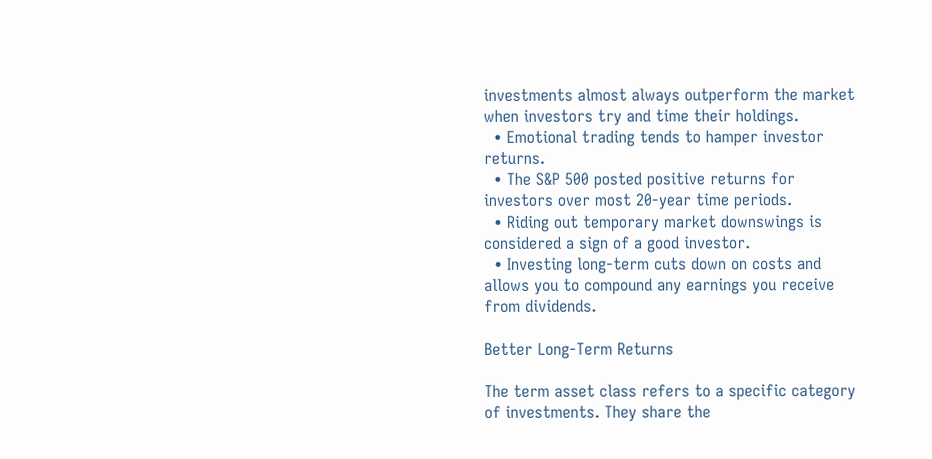investments almost always outperform the market when investors try and time their holdings.
  • Emotional trading tends to hamper investor returns.
  • The S&P 500 posted positive returns for investors over most 20-year time periods.
  • Riding out temporary market downswings is considered a sign of a good investor.
  • Investing long-term cuts down on costs and allows you to compound any earnings you receive from dividends.

Better Long-Term Returns

The term asset class refers to a specific category of investments. They share the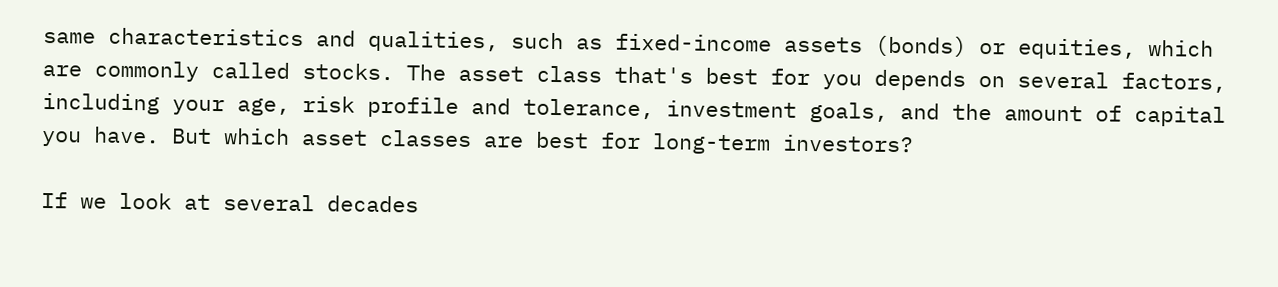same characteristics and qualities, such as fixed-income assets (bonds) or equities, which are commonly called stocks. The asset class that's best for you depends on several factors, including your age, risk profile and tolerance, investment goals, and the amount of capital you have. But which asset classes are best for long-term investors?

If we look at several decades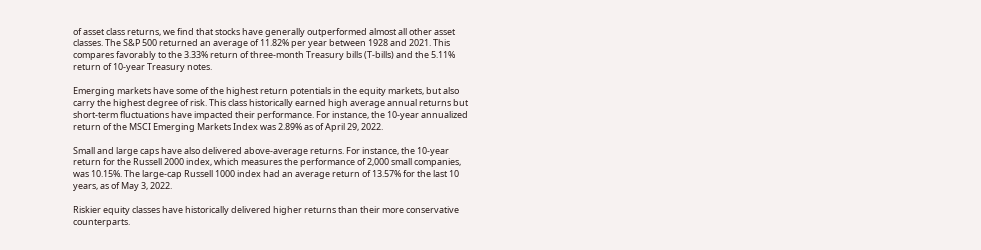of asset class returns, we find that stocks have generally outperformed almost all other asset classes. The S&P 500 returned an average of 11.82% per year between 1928 and 2021. This compares favorably to the 3.33% return of three-month Treasury bills (T-bills) and the 5.11% return of 10-year Treasury notes.

Emerging markets have some of the highest return potentials in the equity markets, but also carry the highest degree of risk. This class historically earned high average annual returns but short-term fluctuations have impacted their performance. For instance, the 10-year annualized return of the MSCI Emerging Markets Index was 2.89% as of April 29, 2022.

Small and large caps have also delivered above-average returns. For instance, the 10-year return for the Russell 2000 index, which measures the performance of 2,000 small companies, was 10.15%. The large-cap Russell 1000 index had an average return of 13.57% for the last 10 years, as of May 3, 2022.

Riskier equity classes have historically delivered higher returns than their more conservative counterparts.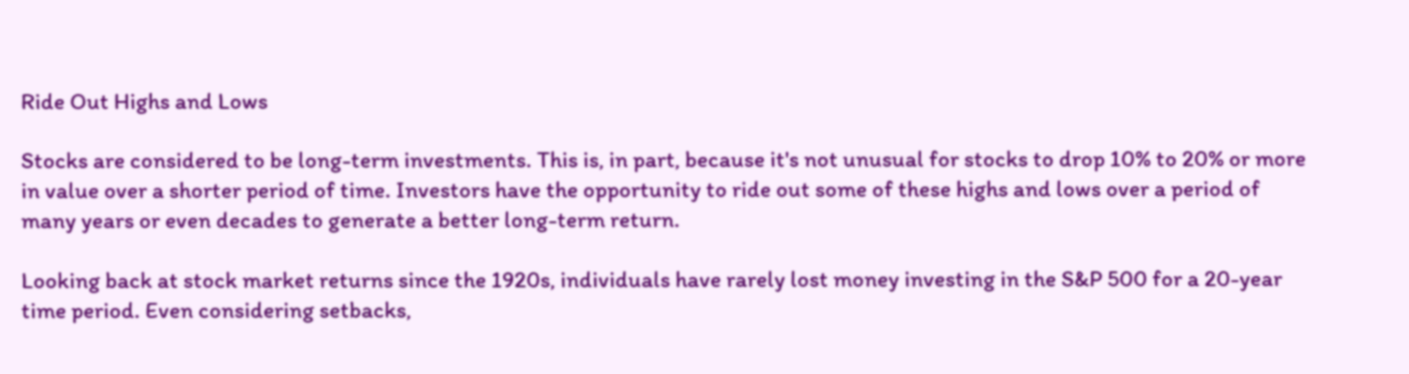Ride Out Highs and Lows

Stocks are considered to be long-term investments. This is, in part, because it's not unusual for stocks to drop 10% to 20% or more in value over a shorter period of time. Investors have the opportunity to ride out some of these highs and lows over a period of many years or even decades to generate a better long-term return.

Looking back at stock market returns since the 1920s, individuals have rarely lost money investing in the S&P 500 for a 20-year time period. Even considering setbacks,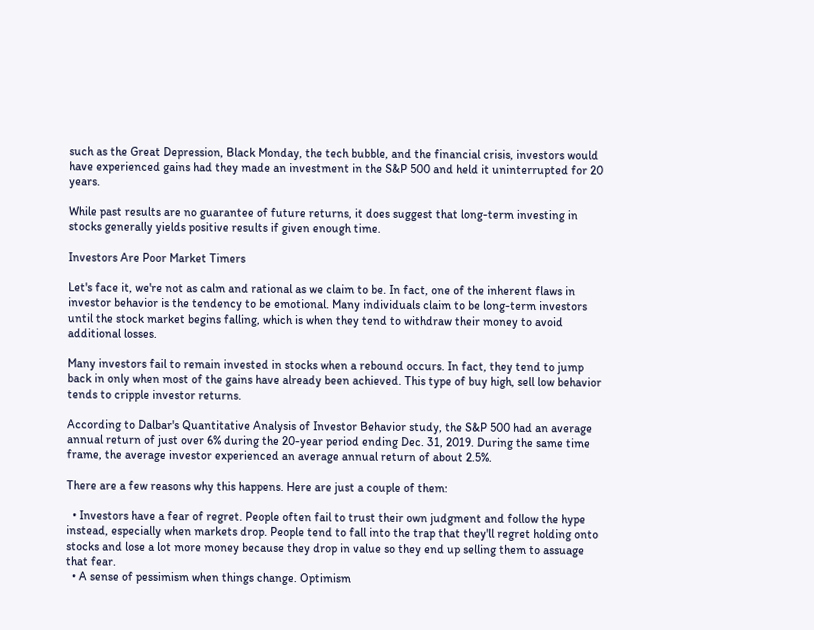such as the Great Depression, Black Monday, the tech bubble, and the financial crisis, investors would have experienced gains had they made an investment in the S&P 500 and held it uninterrupted for 20 years.

While past results are no guarantee of future returns, it does suggest that long-term investing in stocks generally yields positive results if given enough time.

Investors Are Poor Market Timers

Let's face it, we're not as calm and rational as we claim to be. In fact, one of the inherent flaws in investor behavior is the tendency to be emotional. Many individuals claim to be long-term investors until the stock market begins falling, which is when they tend to withdraw their money to avoid additional losses.

Many investors fail to remain invested in stocks when a rebound occurs. In fact, they tend to jump back in only when most of the gains have already been achieved. This type of buy high, sell low behavior tends to cripple investor returns.

According to Dalbar's Quantitative Analysis of Investor Behavior study, the S&P 500 had an average annual return of just over 6% during the 20-year period ending Dec. 31, 2019. During the same time frame, the average investor experienced an average annual return of about 2.5%.

There are a few reasons why this happens. Here are just a couple of them:

  • Investors have a fear of regret. People often fail to trust their own judgment and follow the hype instead, especially when markets drop. People tend to fall into the trap that they'll regret holding onto stocks and lose a lot more money because they drop in value so they end up selling them to assuage that fear.
  • A sense of pessimism when things change. Optimism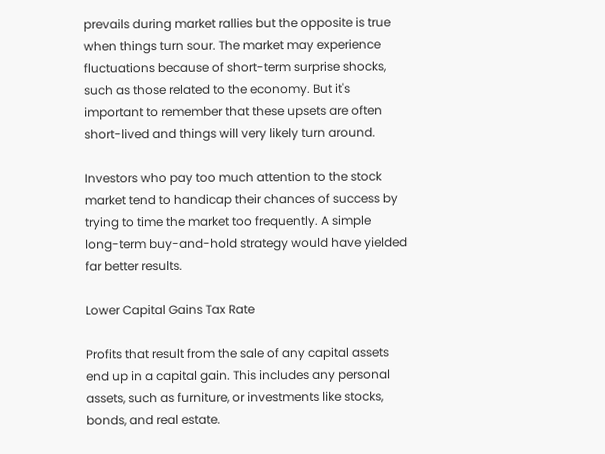prevails during market rallies but the opposite is true when things turn sour. The market may experience fluctuations because of short-term surprise shocks, such as those related to the economy. But it's important to remember that these upsets are often short-lived and things will very likely turn around.

Investors who pay too much attention to the stock market tend to handicap their chances of success by trying to time the market too frequently. A simple long-term buy-and-hold strategy would have yielded far better results.

Lower Capital Gains Tax Rate

Profits that result from the sale of any capital assets end up in a capital gain. This includes any personal assets, such as furniture, or investments like stocks, bonds, and real estate.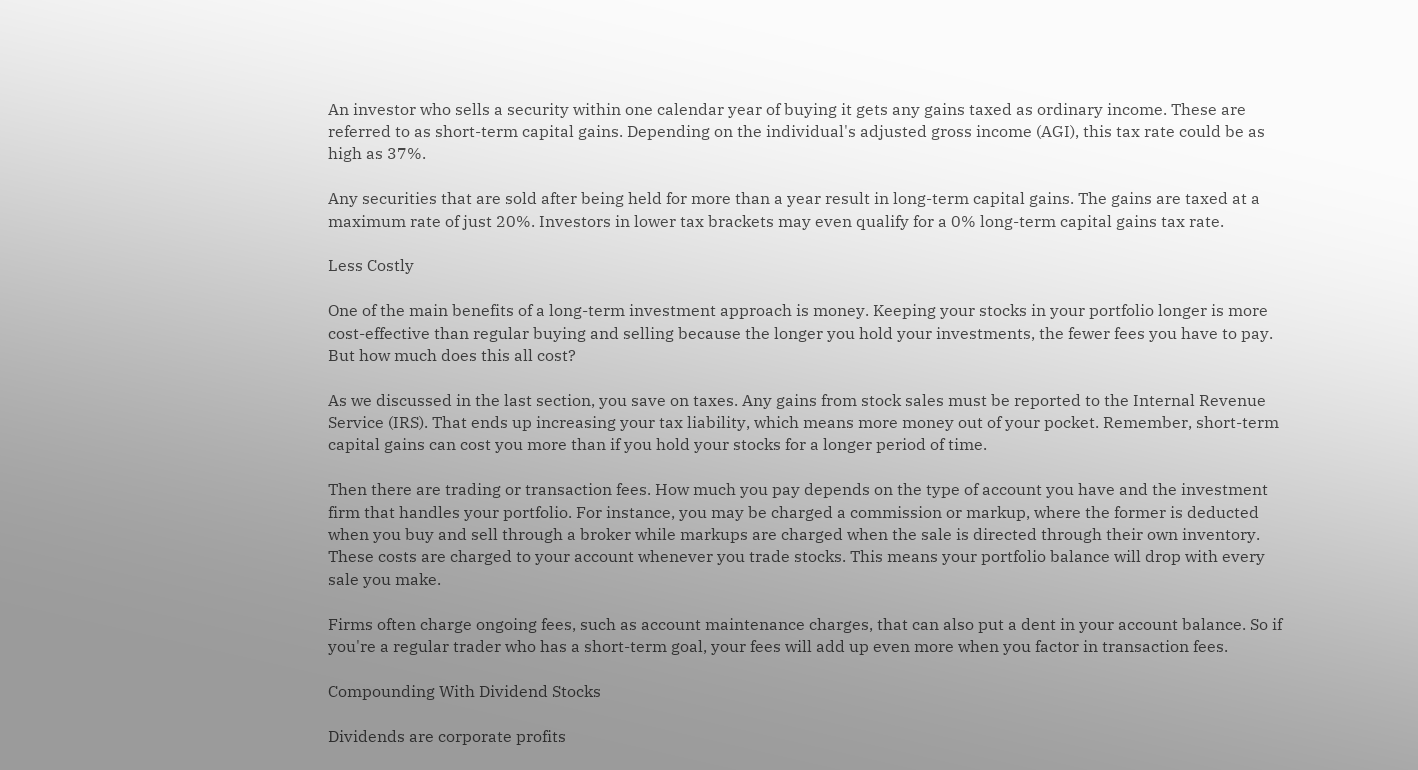An investor who sells a security within one calendar year of buying it gets any gains taxed as ordinary income. These are referred to as short-term capital gains. Depending on the individual's adjusted gross income (AGI), this tax rate could be as high as 37%.

Any securities that are sold after being held for more than a year result in long-term capital gains. The gains are taxed at a maximum rate of just 20%. Investors in lower tax brackets may even qualify for a 0% long-term capital gains tax rate.

Less Costly

One of the main benefits of a long-term investment approach is money. Keeping your stocks in your portfolio longer is more cost-effective than regular buying and selling because the longer you hold your investments, the fewer fees you have to pay. But how much does this all cost?

As we discussed in the last section, you save on taxes. Any gains from stock sales must be reported to the Internal Revenue Service (IRS). That ends up increasing your tax liability, which means more money out of your pocket. Remember, short-term capital gains can cost you more than if you hold your stocks for a longer period of time.

Then there are trading or transaction fees. How much you pay depends on the type of account you have and the investment firm that handles your portfolio. For instance, you may be charged a commission or markup, where the former is deducted when you buy and sell through a broker while markups are charged when the sale is directed through their own inventory. These costs are charged to your account whenever you trade stocks. This means your portfolio balance will drop with every sale you make.

Firms often charge ongoing fees, such as account maintenance charges, that can also put a dent in your account balance. So if you're a regular trader who has a short-term goal, your fees will add up even more when you factor in transaction fees.

Compounding With Dividend Stocks

Dividends are corporate profits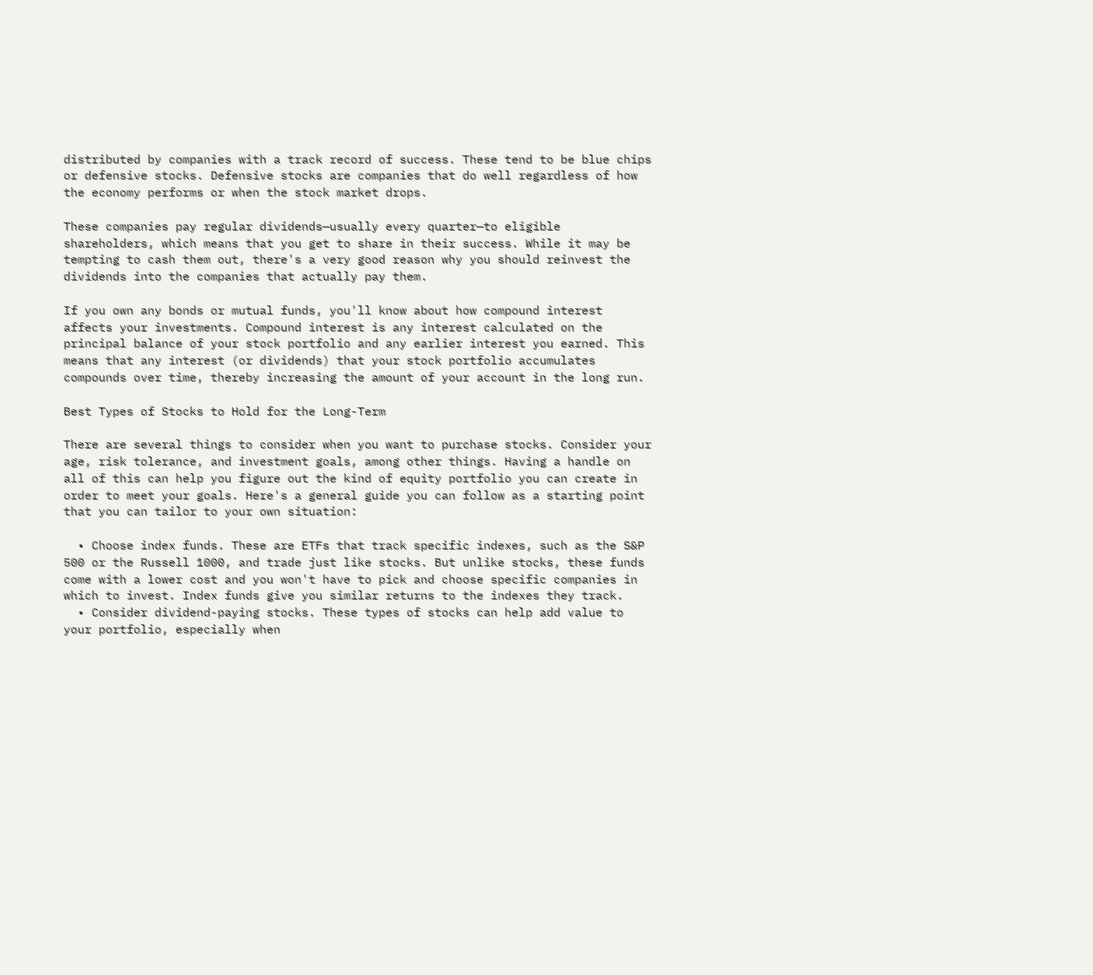distributed by companies with a track record of success. These tend to be blue chips or defensive stocks. Defensive stocks are companies that do well regardless of how the economy performs or when the stock market drops.

These companies pay regular dividends—usually every quarter—to eligible shareholders, which means that you get to share in their success. While it may be tempting to cash them out, there's a very good reason why you should reinvest the dividends into the companies that actually pay them.

If you own any bonds or mutual funds, you'll know about how compound interest affects your investments. Compound interest is any interest calculated on the principal balance of your stock portfolio and any earlier interest you earned. This means that any interest (or dividends) that your stock portfolio accumulates compounds over time, thereby increasing the amount of your account in the long run.

Best Types of Stocks to Hold for the Long-Term

There are several things to consider when you want to purchase stocks. Consider your age, risk tolerance, and investment goals, among other things. Having a handle on all of this can help you figure out the kind of equity portfolio you can create in order to meet your goals. Here's a general guide you can follow as a starting point that you can tailor to your own situation:

  • Choose index funds. These are ETFs that track specific indexes, such as the S&P 500 or the Russell 1000, and trade just like stocks. But unlike stocks, these funds come with a lower cost and you won't have to pick and choose specific companies in which to invest. Index funds give you similar returns to the indexes they track.
  • Consider dividend-paying stocks. These types of stocks can help add value to your portfolio, especially when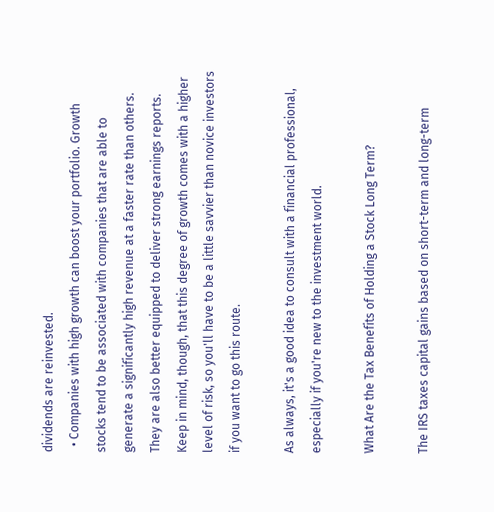dividends are reinvested.
  • Companies with high growth can boost your portfolio. Growth stocks tend to be associated with companies that are able to generate a significantly high revenue at a faster rate than others. They are also better equipped to deliver strong earnings reports. Keep in mind, though, that this degree of growth comes with a higher level of risk, so you'll have to be a little savvier than novice investors if you want to go this route.

As always, it's a good idea to consult with a financial professional, especially if you're new to the investment world.

What Are the Tax Benefits of Holding a Stock Long Term?

The IRS taxes capital gains based on short-term and long-term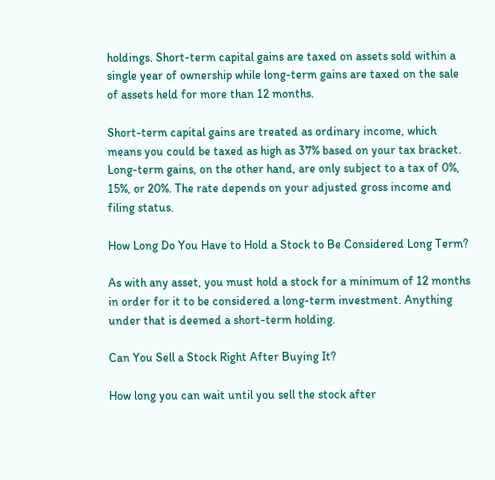holdings. Short-term capital gains are taxed on assets sold within a single year of ownership while long-term gains are taxed on the sale of assets held for more than 12 months.

Short-term capital gains are treated as ordinary income, which means you could be taxed as high as 37% based on your tax bracket. Long-term gains, on the other hand, are only subject to a tax of 0%, 15%, or 20%. The rate depends on your adjusted gross income and filing status.

How Long Do You Have to Hold a Stock to Be Considered Long Term?

As with any asset, you must hold a stock for a minimum of 12 months in order for it to be considered a long-term investment. Anything under that is deemed a short-term holding.

Can You Sell a Stock Right After Buying It?

How long you can wait until you sell the stock after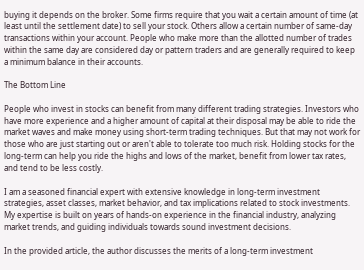buying it depends on the broker. Some firms require that you wait a certain amount of time (at least until the settlement date) to sell your stock. Others allow a certain number of same-day transactions within your account. People who make more than the allotted number of trades within the same day are considered day or pattern traders and are generally required to keep a minimum balance in their accounts.

The Bottom Line

People who invest in stocks can benefit from many different trading strategies. Investors who have more experience and a higher amount of capital at their disposal may be able to ride the market waves and make money using short-term trading techniques. But that may not work for those who are just starting out or aren't able to tolerate too much risk. Holding stocks for the long-term can help you ride the highs and lows of the market, benefit from lower tax rates, and tend to be less costly.

I am a seasoned financial expert with extensive knowledge in long-term investment strategies, asset classes, market behavior, and tax implications related to stock investments. My expertise is built on years of hands-on experience in the financial industry, analyzing market trends, and guiding individuals towards sound investment decisions.

In the provided article, the author discusses the merits of a long-term investment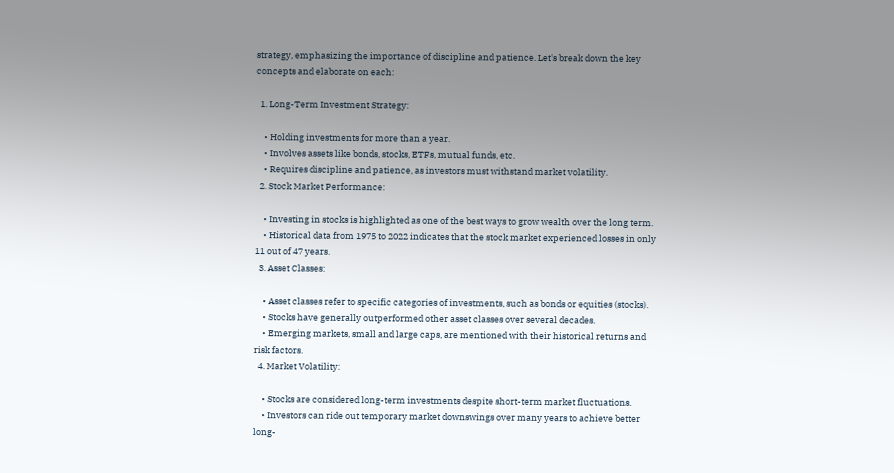strategy, emphasizing the importance of discipline and patience. Let's break down the key concepts and elaborate on each:

  1. Long-Term Investment Strategy:

    • Holding investments for more than a year.
    • Involves assets like bonds, stocks, ETFs, mutual funds, etc.
    • Requires discipline and patience, as investors must withstand market volatility.
  2. Stock Market Performance:

    • Investing in stocks is highlighted as one of the best ways to grow wealth over the long term.
    • Historical data from 1975 to 2022 indicates that the stock market experienced losses in only 11 out of 47 years.
  3. Asset Classes:

    • Asset classes refer to specific categories of investments, such as bonds or equities (stocks).
    • Stocks have generally outperformed other asset classes over several decades.
    • Emerging markets, small and large caps, are mentioned with their historical returns and risk factors.
  4. Market Volatility:

    • Stocks are considered long-term investments despite short-term market fluctuations.
    • Investors can ride out temporary market downswings over many years to achieve better long-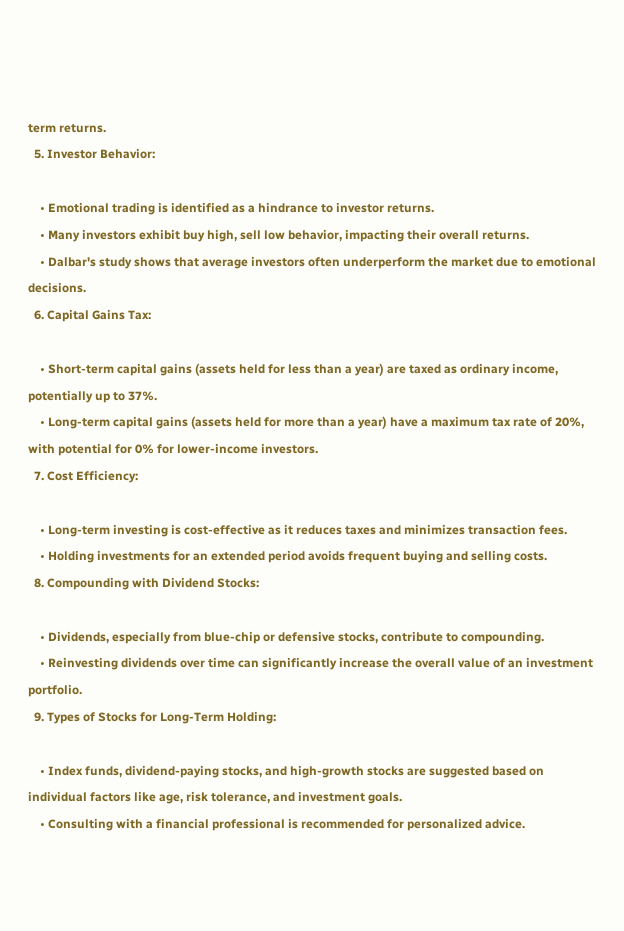term returns.
  5. Investor Behavior:

    • Emotional trading is identified as a hindrance to investor returns.
    • Many investors exhibit buy high, sell low behavior, impacting their overall returns.
    • Dalbar's study shows that average investors often underperform the market due to emotional decisions.
  6. Capital Gains Tax:

    • Short-term capital gains (assets held for less than a year) are taxed as ordinary income, potentially up to 37%.
    • Long-term capital gains (assets held for more than a year) have a maximum tax rate of 20%, with potential for 0% for lower-income investors.
  7. Cost Efficiency:

    • Long-term investing is cost-effective as it reduces taxes and minimizes transaction fees.
    • Holding investments for an extended period avoids frequent buying and selling costs.
  8. Compounding with Dividend Stocks:

    • Dividends, especially from blue-chip or defensive stocks, contribute to compounding.
    • Reinvesting dividends over time can significantly increase the overall value of an investment portfolio.
  9. Types of Stocks for Long-Term Holding:

    • Index funds, dividend-paying stocks, and high-growth stocks are suggested based on individual factors like age, risk tolerance, and investment goals.
    • Consulting with a financial professional is recommended for personalized advice.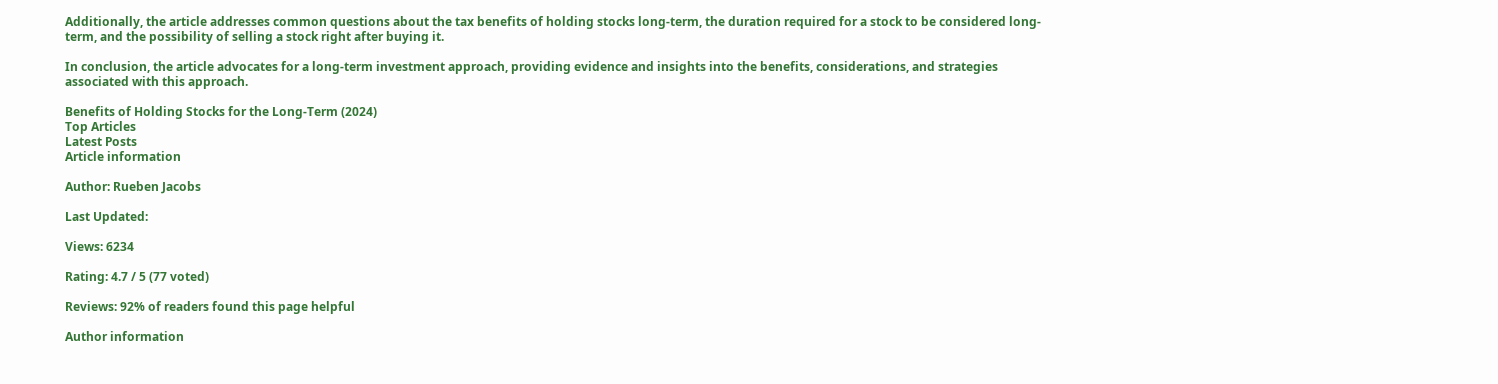Additionally, the article addresses common questions about the tax benefits of holding stocks long-term, the duration required for a stock to be considered long-term, and the possibility of selling a stock right after buying it.

In conclusion, the article advocates for a long-term investment approach, providing evidence and insights into the benefits, considerations, and strategies associated with this approach.

Benefits of Holding Stocks for the Long-Term (2024)
Top Articles
Latest Posts
Article information

Author: Rueben Jacobs

Last Updated:

Views: 6234

Rating: 4.7 / 5 (77 voted)

Reviews: 92% of readers found this page helpful

Author information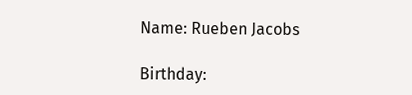Name: Rueben Jacobs

Birthday: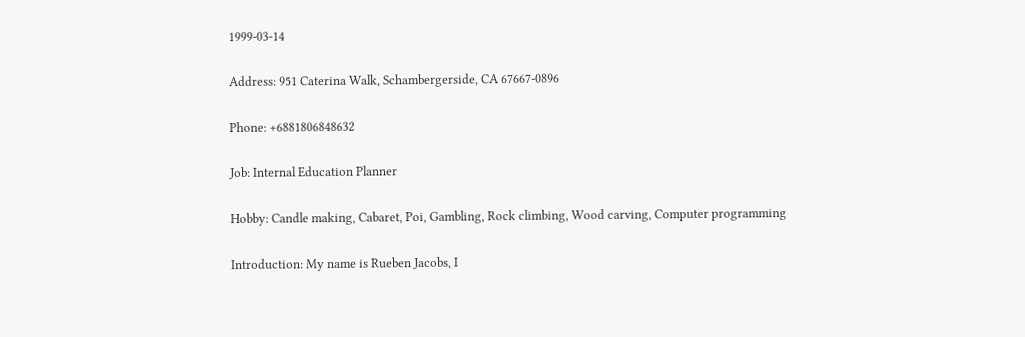1999-03-14

Address: 951 Caterina Walk, Schambergerside, CA 67667-0896

Phone: +6881806848632

Job: Internal Education Planner

Hobby: Candle making, Cabaret, Poi, Gambling, Rock climbing, Wood carving, Computer programming

Introduction: My name is Rueben Jacobs, I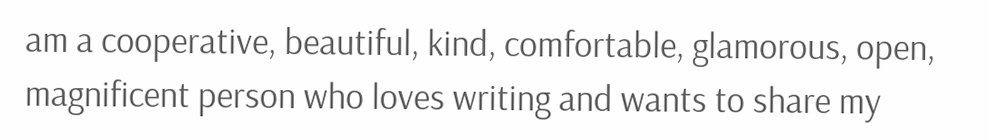am a cooperative, beautiful, kind, comfortable, glamorous, open, magnificent person who loves writing and wants to share my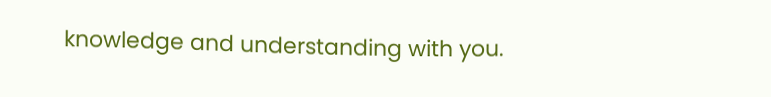knowledge and understanding with you.